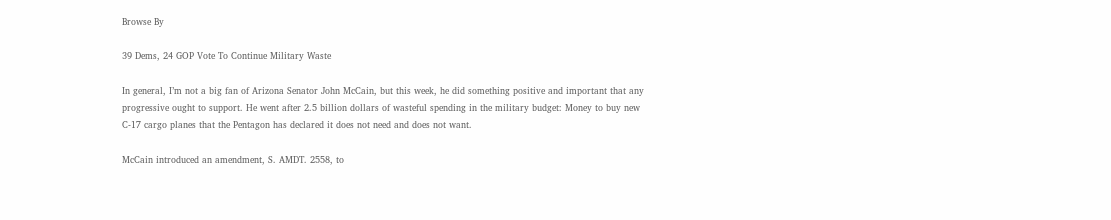Browse By

39 Dems, 24 GOP Vote To Continue Military Waste

In general, I’m not a big fan of Arizona Senator John McCain, but this week, he did something positive and important that any progressive ought to support. He went after 2.5 billion dollars of wasteful spending in the military budget: Money to buy new C-17 cargo planes that the Pentagon has declared it does not need and does not want.

McCain introduced an amendment, S. AMDT. 2558, to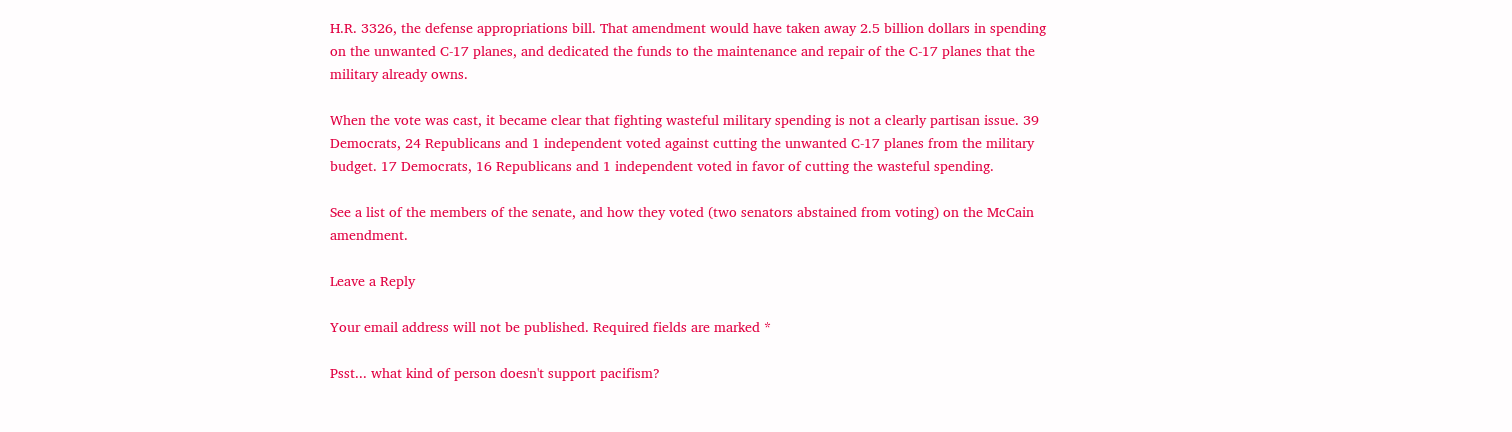H.R. 3326, the defense appropriations bill. That amendment would have taken away 2.5 billion dollars in spending on the unwanted C-17 planes, and dedicated the funds to the maintenance and repair of the C-17 planes that the military already owns.

When the vote was cast, it became clear that fighting wasteful military spending is not a clearly partisan issue. 39 Democrats, 24 Republicans and 1 independent voted against cutting the unwanted C-17 planes from the military budget. 17 Democrats, 16 Republicans and 1 independent voted in favor of cutting the wasteful spending.

See a list of the members of the senate, and how they voted (two senators abstained from voting) on the McCain amendment.

Leave a Reply

Your email address will not be published. Required fields are marked *

Psst... what kind of person doesn't support pacifism?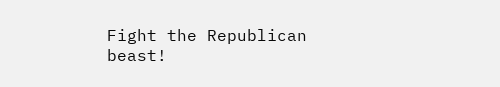Fight the Republican beast!